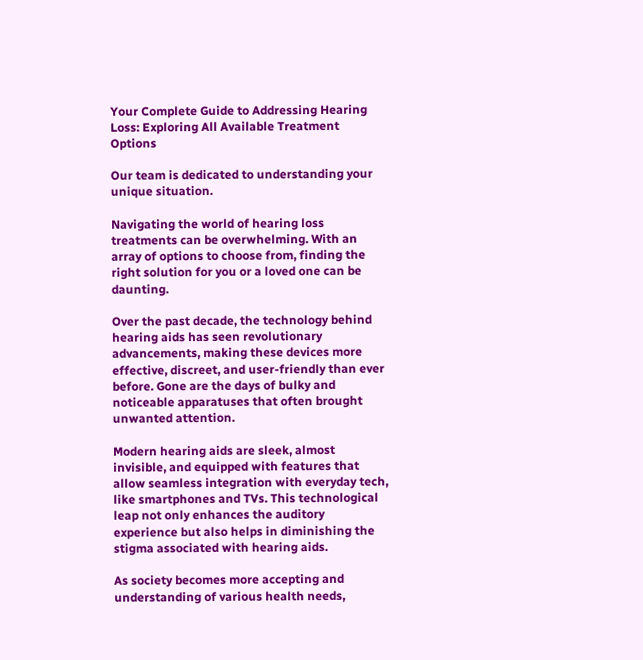Your Complete Guide to Addressing Hearing Loss: Exploring All Available Treatment Options

Our team is dedicated to understanding your unique situation.

Navigating the world of hearing loss treatments can be overwhelming. With an array of options to choose from, finding the right solution for you or a loved one can be daunting.

Over the past decade, the technology behind hearing aids has seen revolutionary advancements, making these devices more effective, discreet, and user-friendly than ever before. Gone are the days of bulky and noticeable apparatuses that often brought unwanted attention.

Modern hearing aids are sleek, almost invisible, and equipped with features that allow seamless integration with everyday tech, like smartphones and TVs. This technological leap not only enhances the auditory experience but also helps in diminishing the stigma associated with hearing aids.

As society becomes more accepting and understanding of various health needs,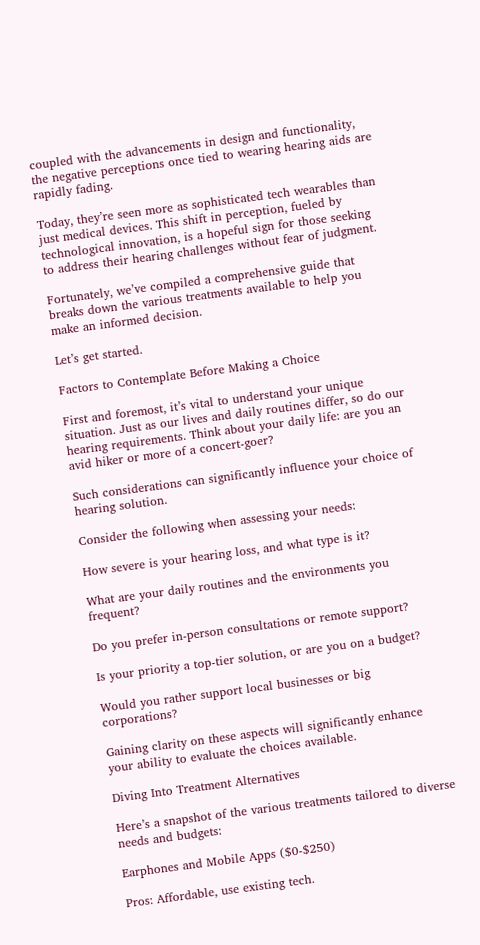coupled with the advancements in design and functionality, the negative perceptions once tied to wearing hearing aids are rapidly fading.

Today, they’re seen more as sophisticated tech wearables than just medical devices. This shift in perception, fueled by technological innovation, is a hopeful sign for those seeking to address their hearing challenges without fear of judgment.

Fortunately, we’ve compiled a comprehensive guide that breaks down the various treatments available to help you make an informed decision.

Let’s get started.

Factors to Contemplate Before Making a Choice

First and foremost, it’s vital to understand your unique situation. Just as our lives and daily routines differ, so do our hearing requirements. Think about your daily life: are you an avid hiker or more of a concert-goer?

Such considerations can significantly influence your choice of hearing solution.

Consider the following when assessing your needs:

How severe is your hearing loss, and what type is it?

What are your daily routines and the environments you frequent?

Do you prefer in-person consultations or remote support?

Is your priority a top-tier solution, or are you on a budget?

Would you rather support local businesses or big corporations?

Gaining clarity on these aspects will significantly enhance your ability to evaluate the choices available.

Diving Into Treatment Alternatives

Here’s a snapshot of the various treatments tailored to diverse needs and budgets:

Earphones and Mobile Apps ($0-$250)

Pros: Affordable, use existing tech.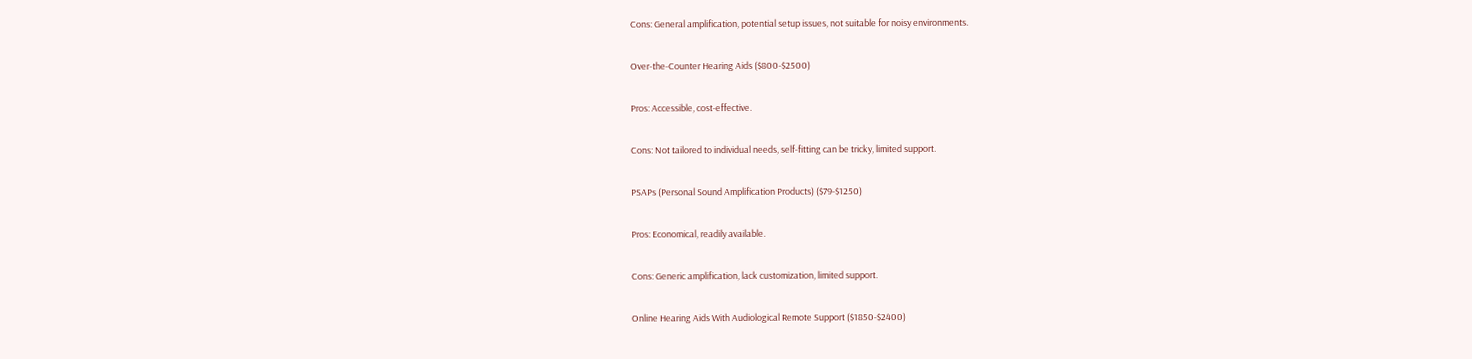Cons: General amplification, potential setup issues, not suitable for noisy environments.

Over-the-Counter Hearing Aids ($800-$2500)

Pros: Accessible, cost-effective.

Cons: Not tailored to individual needs, self-fitting can be tricky, limited support.

PSAPs (Personal Sound Amplification Products) ($79-$1250)

Pros: Economical, readily available.

Cons: Generic amplification, lack customization, limited support.

Online Hearing Aids With Audiological Remote Support ($1850-$2400)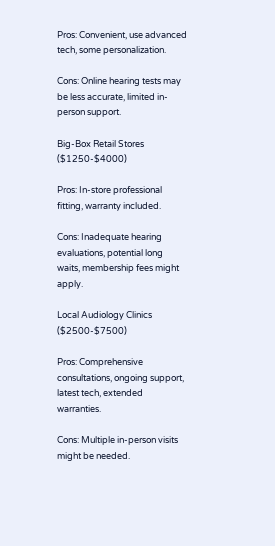Pros: Convenient, use advanced tech, some personalization.

Cons: Online hearing tests may be less accurate, limited in-person support.

Big-Box Retail Stores ($1250-$4000)

Pros: In-store professional fitting, warranty included.

Cons: Inadequate hearing evaluations, potential long waits, membership fees might apply.

Local Audiology Clinics ($2500-$7500)

Pros: Comprehensive consultations, ongoing support, latest tech, extended warranties.

Cons: Multiple in-person visits might be needed.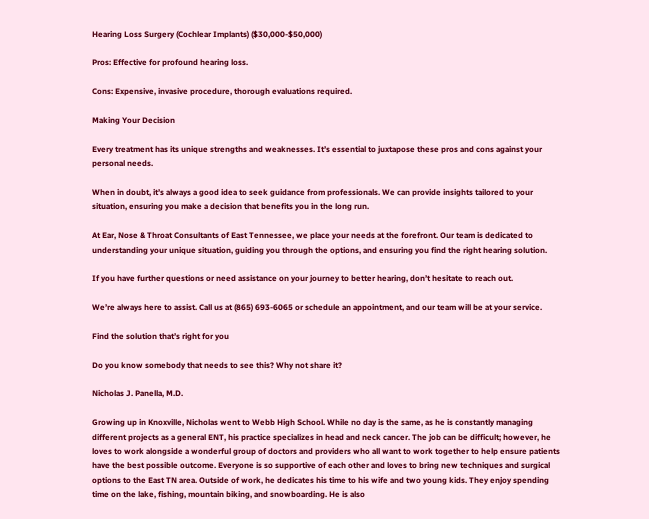Hearing Loss Surgery (Cochlear Implants) ($30,000-$50,000)

Pros: Effective for profound hearing loss.

Cons: Expensive, invasive procedure, thorough evaluations required.

Making Your Decision

Every treatment has its unique strengths and weaknesses. It’s essential to juxtapose these pros and cons against your personal needs.

When in doubt, it’s always a good idea to seek guidance from professionals. We can provide insights tailored to your situation, ensuring you make a decision that benefits you in the long run.

At Ear, Nose & Throat Consultants of East Tennessee, we place your needs at the forefront. Our team is dedicated to understanding your unique situation, guiding you through the options, and ensuring you find the right hearing solution.

If you have further questions or need assistance on your journey to better hearing, don’t hesitate to reach out.

We’re always here to assist. Call us at (865) 693-6065 or schedule an appointment, and our team will be at your service.

Find the solution that’s right for you

Do you know somebody that needs to see this? Why not share it?

Nicholas J. Panella, M.D.

Growing up in Knoxville, Nicholas went to Webb High School. While no day is the same, as he is constantly managing different projects as a general ENT, his practice specializes in head and neck cancer. The job can be difficult; however, he loves to work alongside a wonderful group of doctors and providers who all want to work together to help ensure patients have the best possible outcome. Everyone is so supportive of each other and loves to bring new techniques and surgical options to the East TN area. Outside of work, he dedicates his time to his wife and two young kids. They enjoy spending time on the lake, fishing, mountain biking, and snowboarding. He is also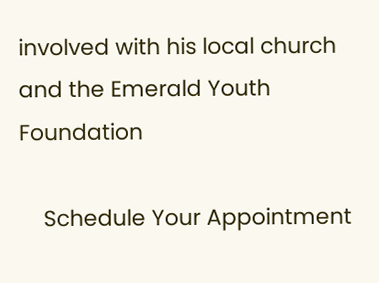involved with his local church and the Emerald Youth Foundation

    Schedule Your Appointment